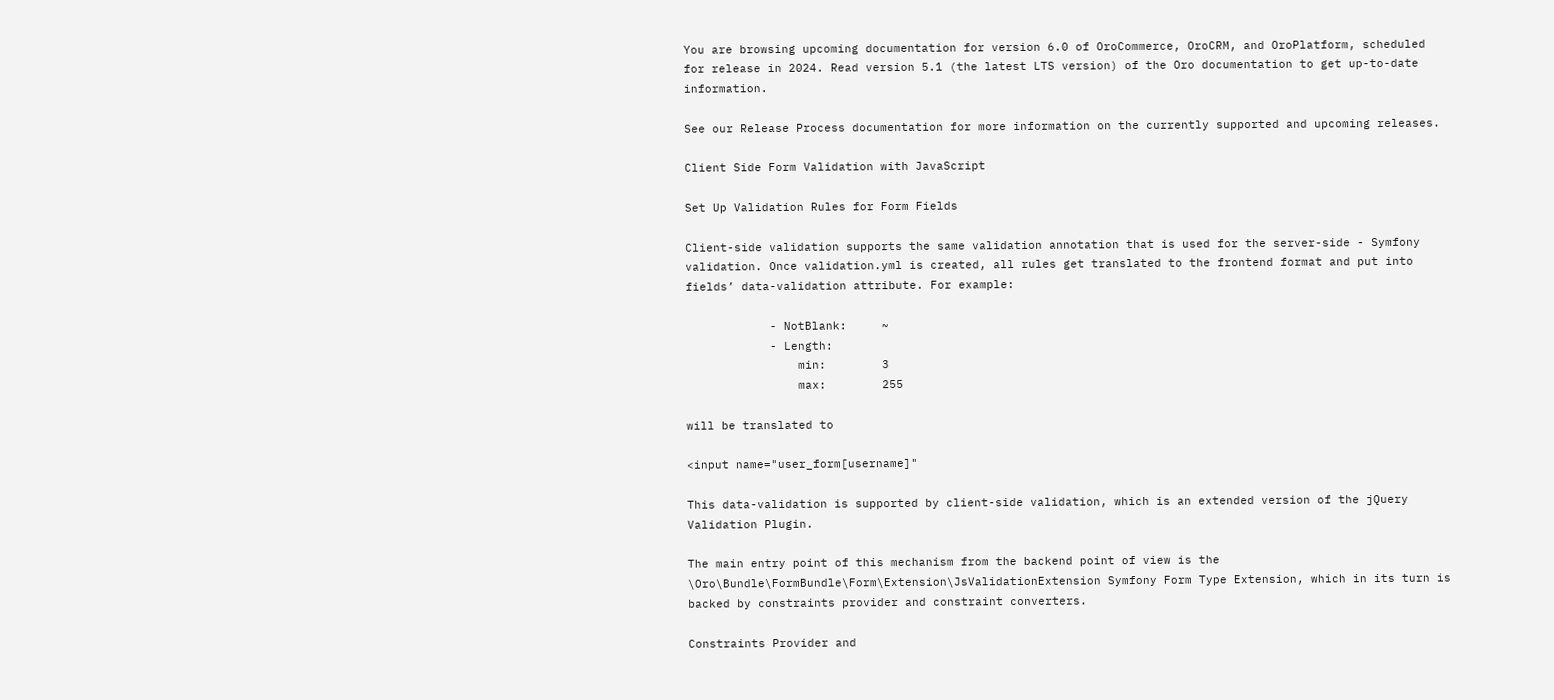You are browsing upcoming documentation for version 6.0 of OroCommerce, OroCRM, and OroPlatform, scheduled for release in 2024. Read version 5.1 (the latest LTS version) of the Oro documentation to get up-to-date information.

See our Release Process documentation for more information on the currently supported and upcoming releases.

Client Side Form Validation with JavaScript

Set Up Validation Rules for Form Fields

Client-side validation supports the same validation annotation that is used for the server-side - Symfony validation. Once validation.yml is created, all rules get translated to the frontend format and put into fields’ data-validation attribute. For example:

            - NotBlank:     ~
            - Length:
                min:        3
                max:        255

will be translated to

<input name="user_form[username]"

This data-validation is supported by client-side validation, which is an extended version of the jQuery Validation Plugin.

The main entry point of this mechanism from the backend point of view is the \Oro\Bundle\FormBundle\Form\Extension\JsValidationExtension Symfony Form Type Extension, which in its turn is backed by constraints provider and constraint converters.

Constraints Provider and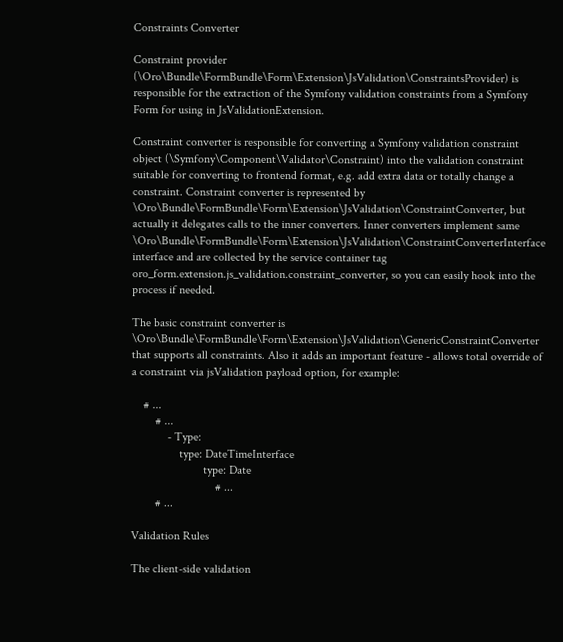Constraints Converter

Constraint provider (\Oro\Bundle\FormBundle\Form\Extension\JsValidation\ConstraintsProvider) is responsible for the extraction of the Symfony validation constraints from a Symfony Form for using in JsValidationExtension.

Constraint converter is responsible for converting a Symfony validation constraint object (\Symfony\Component\Validator\Constraint) into the validation constraint suitable for converting to frontend format, e.g. add extra data or totally change a constraint. Constraint converter is represented by \Oro\Bundle\FormBundle\Form\Extension\JsValidation\ConstraintConverter, but actually it delegates calls to the inner converters. Inner converters implement same \Oro\Bundle\FormBundle\Form\Extension\JsValidation\ConstraintConverterInterface interface and are collected by the service container tag oro_form.extension.js_validation.constraint_converter, so you can easily hook into the process if needed.

The basic constraint converter is \Oro\Bundle\FormBundle\Form\Extension\JsValidation\GenericConstraintConverter that supports all constraints. Also it adds an important feature - allows total override of a constraint via jsValidation payload option, for example:

    # ...
        # ...
            - Type:
                type: DateTimeInterface
                        type: Date
                            # ...
        # ...

Validation Rules

The client-side validation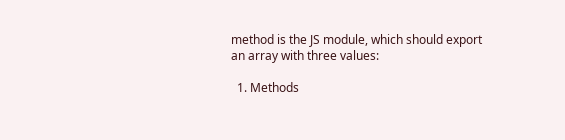method is the JS module, which should export an array with three values:

  1. Methods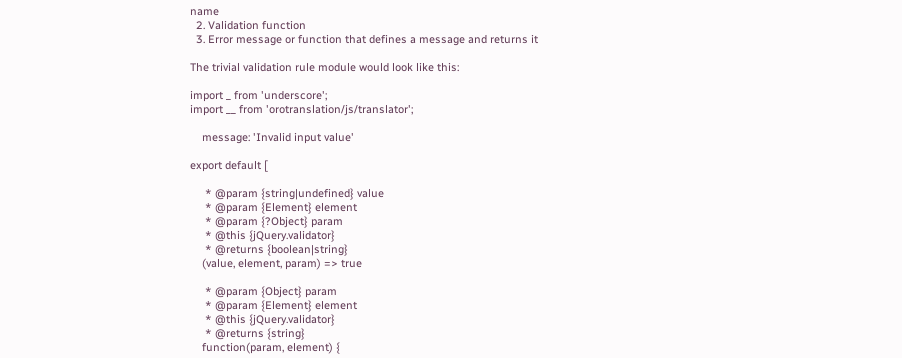name
  2. Validation function
  3. Error message or function that defines a message and returns it

The trivial validation rule module would look like this:

import _ from 'underscore';
import __ from 'orotranslation/js/translator';

    message: 'Invalid input value'

export default [

     * @param {string|undefined} value
     * @param {Element} element
     * @param {?Object} param
     * @this {jQuery.validator}
     * @returns {boolean|string}
    (value, element, param) => true

     * @param {Object} param
     * @param {Element} element
     * @this {jQuery.validator}
     * @returns {string}
    function(param, element) {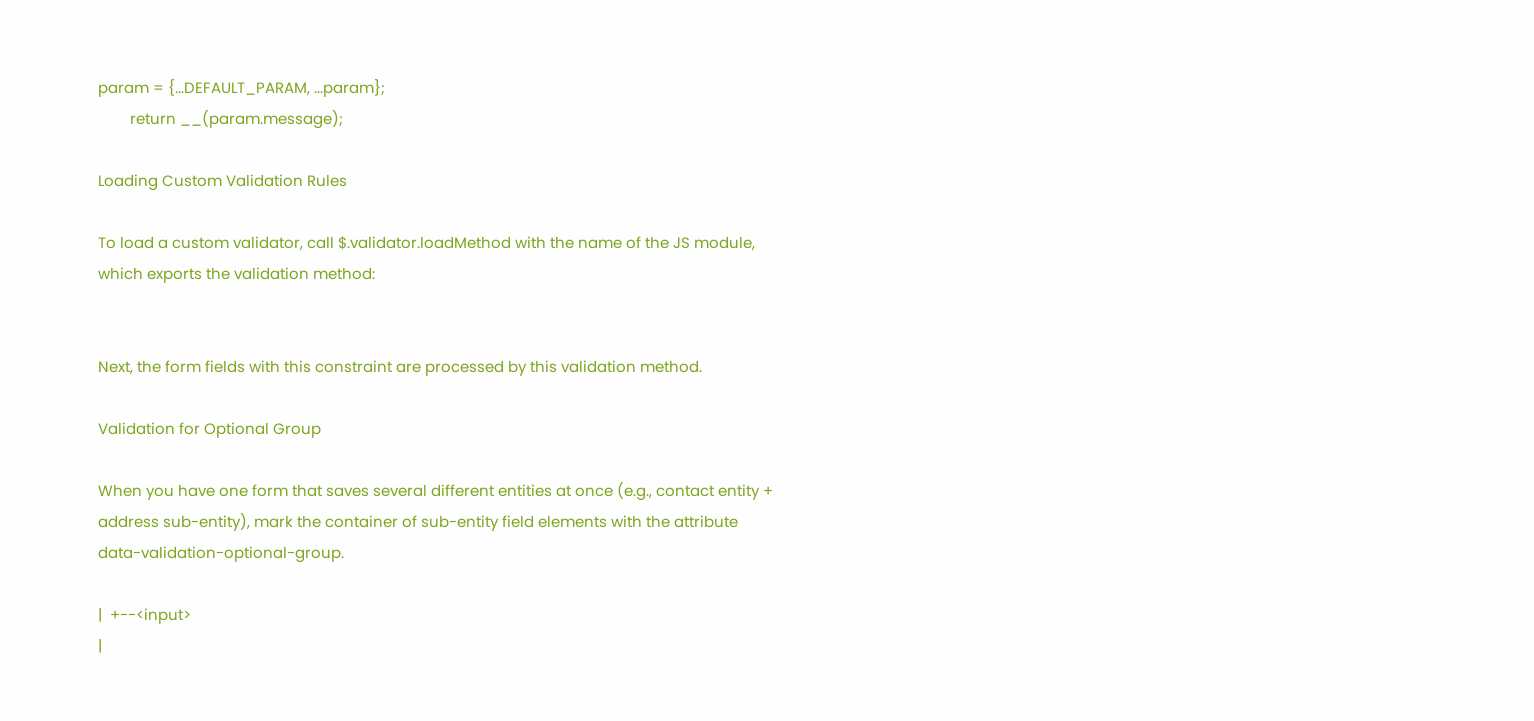param = {...DEFAULT_PARAM, ...param};
        return __(param.message);

Loading Custom Validation Rules

To load a custom validator, call $.validator.loadMethod with the name of the JS module, which exports the validation method:


Next, the form fields with this constraint are processed by this validation method.

Validation for Optional Group

When you have one form that saves several different entities at once (e.g., contact entity + address sub-entity), mark the container of sub-entity field elements with the attribute data-validation-optional-group.

|  +--<input>
|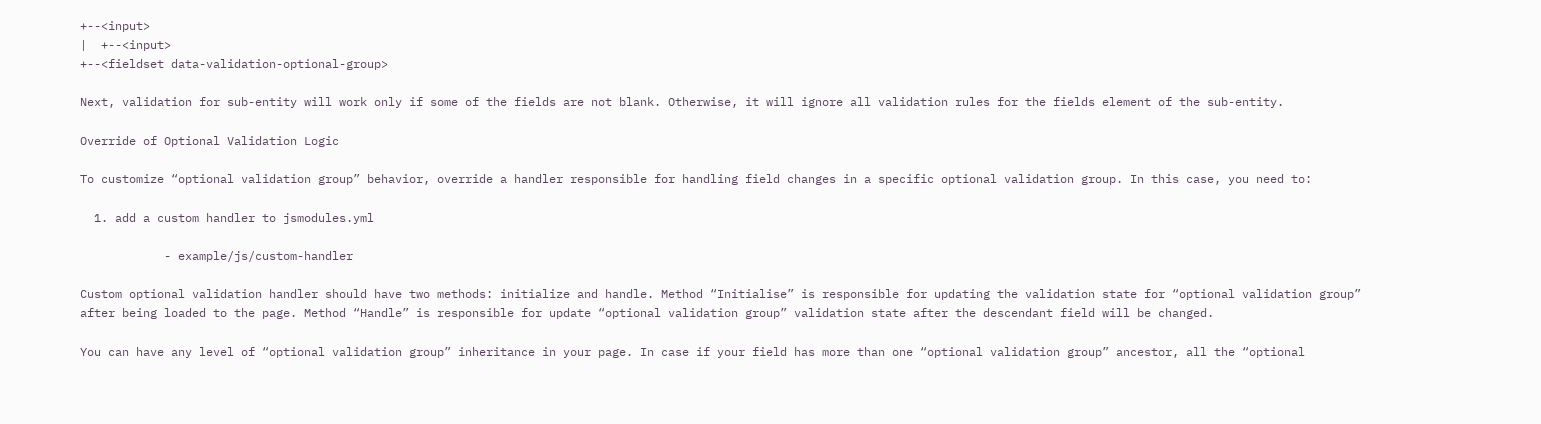+--<input>
|  +--<input>
+--<fieldset data-validation-optional-group>

Next, validation for sub-entity will work only if some of the fields are not blank. Otherwise, it will ignore all validation rules for the fields element of the sub-entity.

Override of Optional Validation Logic

To customize “optional validation group” behavior, override a handler responsible for handling field changes in a specific optional validation group. In this case, you need to:

  1. add a custom handler to jsmodules.yml

            - example/js/custom-handler

Custom optional validation handler should have two methods: initialize and handle. Method “Initialise” is responsible for updating the validation state for “optional validation group” after being loaded to the page. Method “Handle” is responsible for update “optional validation group” validation state after the descendant field will be changed.

You can have any level of “optional validation group” inheritance in your page. In case if your field has more than one “optional validation group” ancestor, all the “optional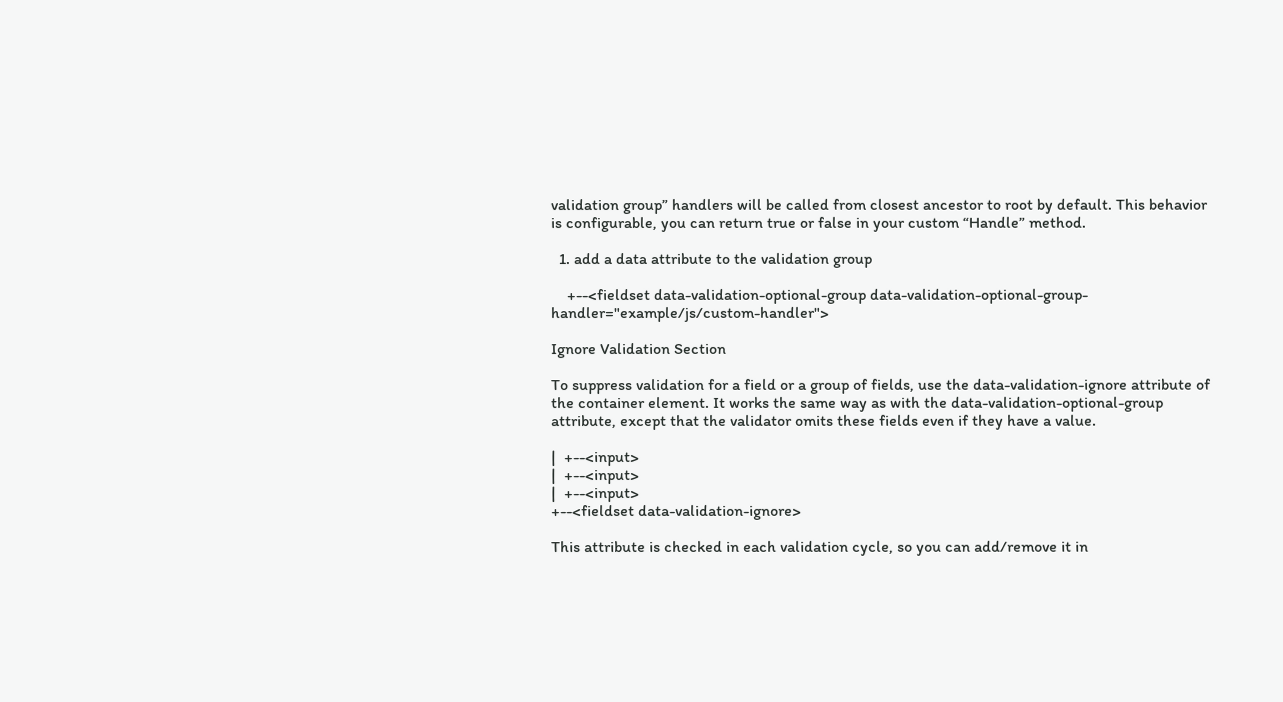validation group” handlers will be called from closest ancestor to root by default. This behavior is configurable, you can return true or false in your custom “Handle” method.

  1. add a data attribute to the validation group

    +--<fieldset data-validation-optional-group data-validation-optional-group-handler="example/js/custom-handler">

Ignore Validation Section

To suppress validation for a field or a group of fields, use the data-validation-ignore attribute of the container element. It works the same way as with the data-validation-optional-group attribute, except that the validator omits these fields even if they have a value.

|  +--<input>
|  +--<input>
|  +--<input>
+--<fieldset data-validation-ignore>

This attribute is checked in each validation cycle, so you can add/remove it in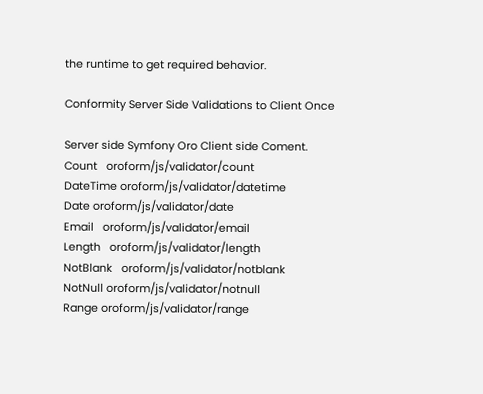the runtime to get required behavior.

Conformity Server Side Validations to Client Once

Server side Symfony Oro Client side Coment.
Count   oroform/js/validator/count
DateTime oroform/js/validator/datetime
Date oroform/js/validator/date
Email   oroform/js/validator/email
Length   oroform/js/validator/length
NotBlank   oroform/js/validator/notblank
NotNull oroform/js/validator/notnull
Range oroform/js/validator/range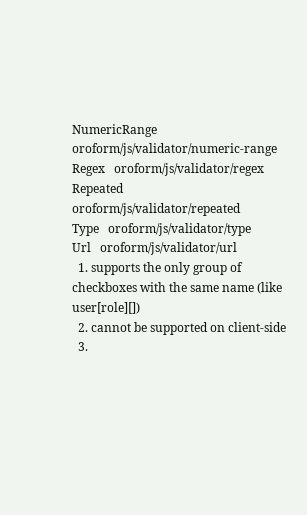NumericRange oroform/js/validator/numeric-range
Regex   oroform/js/validator/regex
Repeated   oroform/js/validator/repeated
Type   oroform/js/validator/type
Url   oroform/js/validator/url
  1. supports the only group of checkboxes with the same name (like user[role][])
  2. cannot be supported on client-side
  3.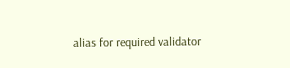alias for required validator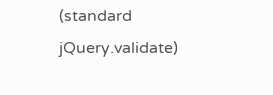(standard jQuery.validate)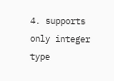4. supports only integer type